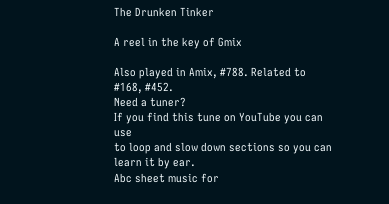The Drunken Tinker

A reel in the key of Gmix

Also played in Amix, #788. Related to #168, #452.
Need a tuner?
If you find this tune on YouTube you can use
to loop and slow down sections so you can learn it by ear.
Abc sheet music for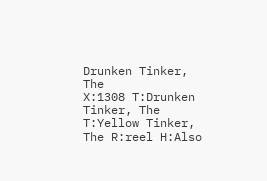Drunken Tinker, The
X:1308 T:Drunken Tinker, The T:Yellow Tinker, The R:reel H:Also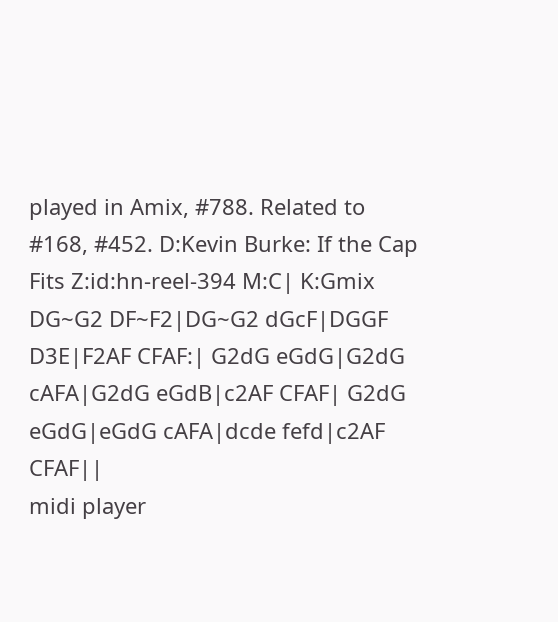played in Amix, #788. Related to #168, #452. D:Kevin Burke: If the Cap Fits Z:id:hn-reel-394 M:C| K:Gmix DG~G2 DF~F2|DG~G2 dGcF|DGGF D3E|F2AF CFAF:| G2dG eGdG|G2dG cAFA|G2dG eGdB|c2AF CFAF| G2dG eGdG|eGdG cAFA|dcde fefd|c2AF CFAF||
midi player